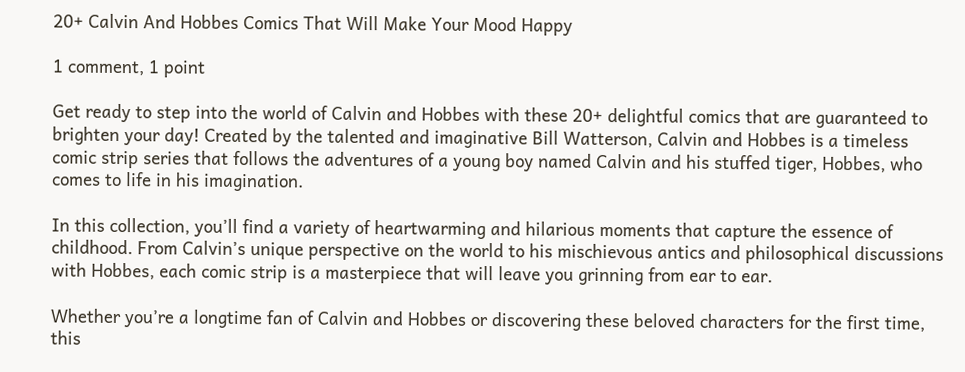20+ Calvin And Hobbes Comics That Will Make Your Mood Happy

1 comment, 1 point

Get ready to step into the world of Calvin and Hobbes with these 20+ delightful comics that are guaranteed to brighten your day! Created by the talented and imaginative Bill Watterson, Calvin and Hobbes is a timeless comic strip series that follows the adventures of a young boy named Calvin and his stuffed tiger, Hobbes, who comes to life in his imagination.

In this collection, you’ll find a variety of heartwarming and hilarious moments that capture the essence of childhood. From Calvin’s unique perspective on the world to his mischievous antics and philosophical discussions with Hobbes, each comic strip is a masterpiece that will leave you grinning from ear to ear.

Whether you’re a longtime fan of Calvin and Hobbes or discovering these beloved characters for the first time, this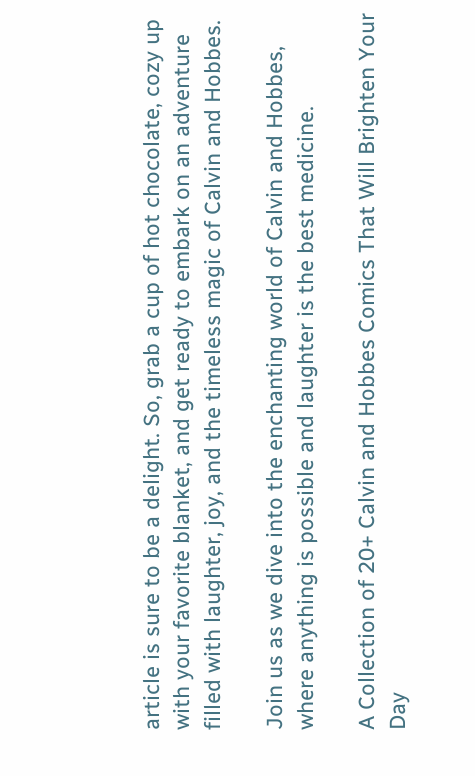article is sure to be a delight. So, grab a cup of hot chocolate, cozy up with your favorite blanket, and get ready to embark on an adventure filled with laughter, joy, and the timeless magic of Calvin and Hobbes.

Join us as we dive into the enchanting world of Calvin and Hobbes, where anything is possible and laughter is the best medicine.

A Collection of 20+ Calvin and Hobbes Comics That Will Brighten Your Day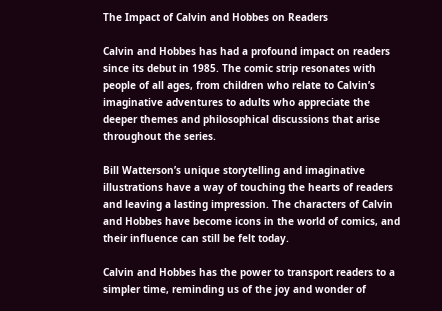The Impact of Calvin and Hobbes on Readers

Calvin and Hobbes has had a profound impact on readers since its debut in 1985. The comic strip resonates with people of all ages, from children who relate to Calvin’s imaginative adventures to adults who appreciate the deeper themes and philosophical discussions that arise throughout the series.

Bill Watterson’s unique storytelling and imaginative illustrations have a way of touching the hearts of readers and leaving a lasting impression. The characters of Calvin and Hobbes have become icons in the world of comics, and their influence can still be felt today.

Calvin and Hobbes has the power to transport readers to a simpler time, reminding us of the joy and wonder of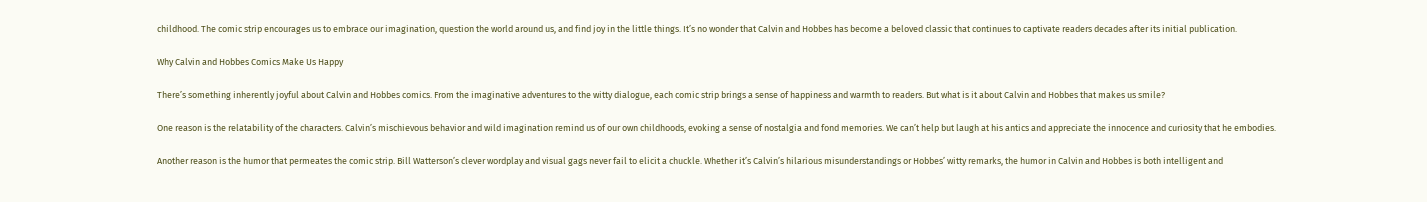childhood. The comic strip encourages us to embrace our imagination, question the world around us, and find joy in the little things. It’s no wonder that Calvin and Hobbes has become a beloved classic that continues to captivate readers decades after its initial publication.

Why Calvin and Hobbes Comics Make Us Happy

There’s something inherently joyful about Calvin and Hobbes comics. From the imaginative adventures to the witty dialogue, each comic strip brings a sense of happiness and warmth to readers. But what is it about Calvin and Hobbes that makes us smile?

One reason is the relatability of the characters. Calvin’s mischievous behavior and wild imagination remind us of our own childhoods, evoking a sense of nostalgia and fond memories. We can’t help but laugh at his antics and appreciate the innocence and curiosity that he embodies.

Another reason is the humor that permeates the comic strip. Bill Watterson’s clever wordplay and visual gags never fail to elicit a chuckle. Whether it’s Calvin’s hilarious misunderstandings or Hobbes’ witty remarks, the humor in Calvin and Hobbes is both intelligent and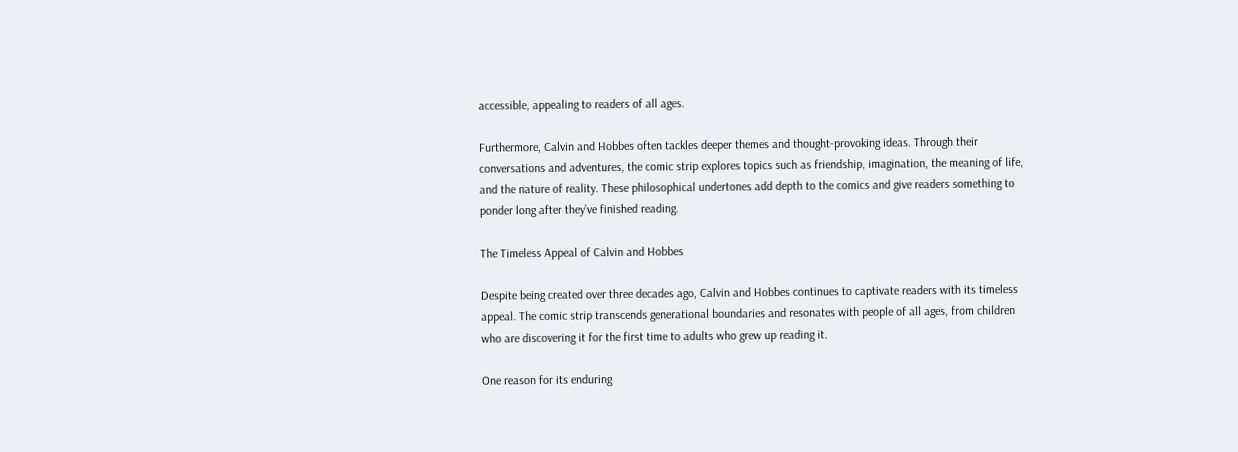accessible, appealing to readers of all ages.

Furthermore, Calvin and Hobbes often tackles deeper themes and thought-provoking ideas. Through their conversations and adventures, the comic strip explores topics such as friendship, imagination, the meaning of life, and the nature of reality. These philosophical undertones add depth to the comics and give readers something to ponder long after they’ve finished reading.

The Timeless Appeal of Calvin and Hobbes

Despite being created over three decades ago, Calvin and Hobbes continues to captivate readers with its timeless appeal. The comic strip transcends generational boundaries and resonates with people of all ages, from children who are discovering it for the first time to adults who grew up reading it.

One reason for its enduring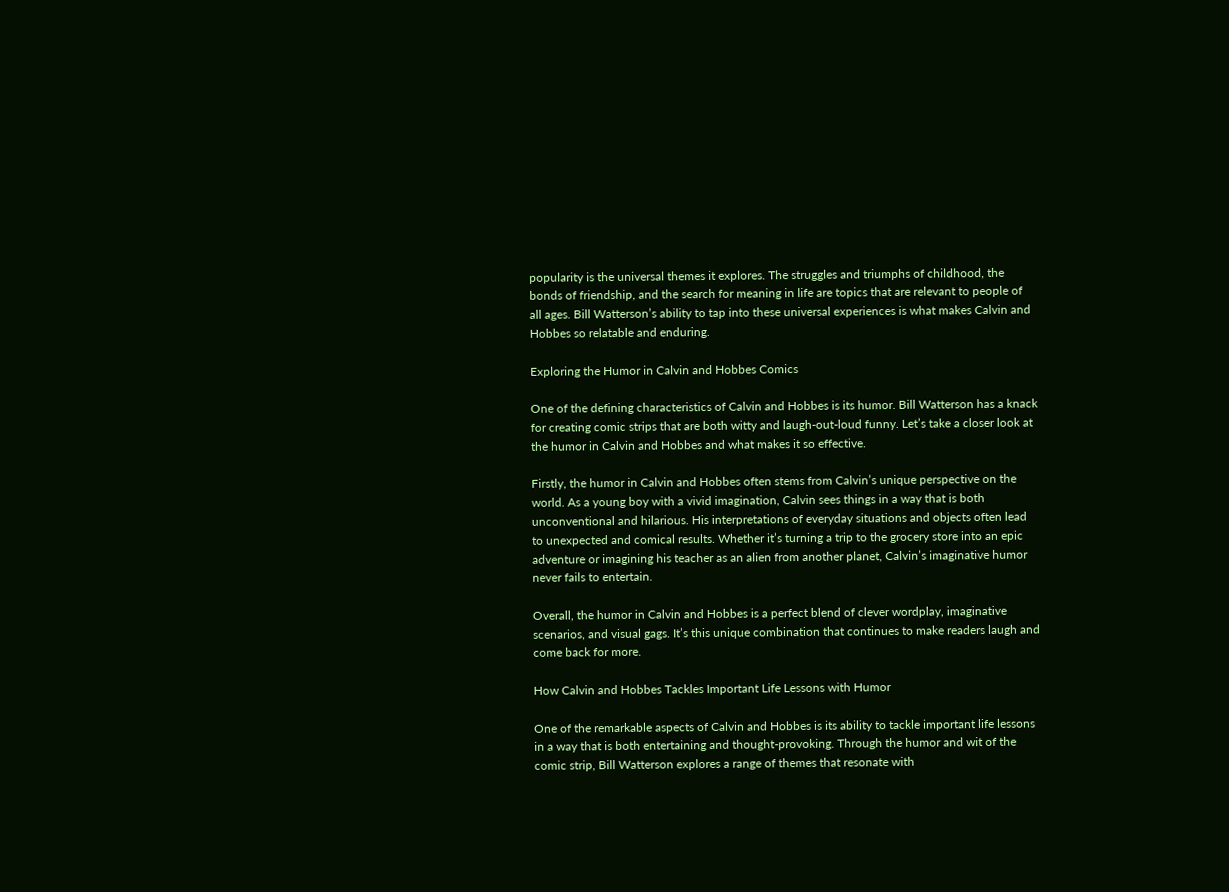popularity is the universal themes it explores. The struggles and triumphs of childhood, the bonds of friendship, and the search for meaning in life are topics that are relevant to people of all ages. Bill Watterson’s ability to tap into these universal experiences is what makes Calvin and Hobbes so relatable and enduring.

Exploring the Humor in Calvin and Hobbes Comics

One of the defining characteristics of Calvin and Hobbes is its humor. Bill Watterson has a knack for creating comic strips that are both witty and laugh-out-loud funny. Let’s take a closer look at the humor in Calvin and Hobbes and what makes it so effective.

Firstly, the humor in Calvin and Hobbes often stems from Calvin’s unique perspective on the world. As a young boy with a vivid imagination, Calvin sees things in a way that is both unconventional and hilarious. His interpretations of everyday situations and objects often lead to unexpected and comical results. Whether it’s turning a trip to the grocery store into an epic adventure or imagining his teacher as an alien from another planet, Calvin’s imaginative humor never fails to entertain.

Overall, the humor in Calvin and Hobbes is a perfect blend of clever wordplay, imaginative scenarios, and visual gags. It’s this unique combination that continues to make readers laugh and come back for more.

How Calvin and Hobbes Tackles Important Life Lessons with Humor

One of the remarkable aspects of Calvin and Hobbes is its ability to tackle important life lessons in a way that is both entertaining and thought-provoking. Through the humor and wit of the comic strip, Bill Watterson explores a range of themes that resonate with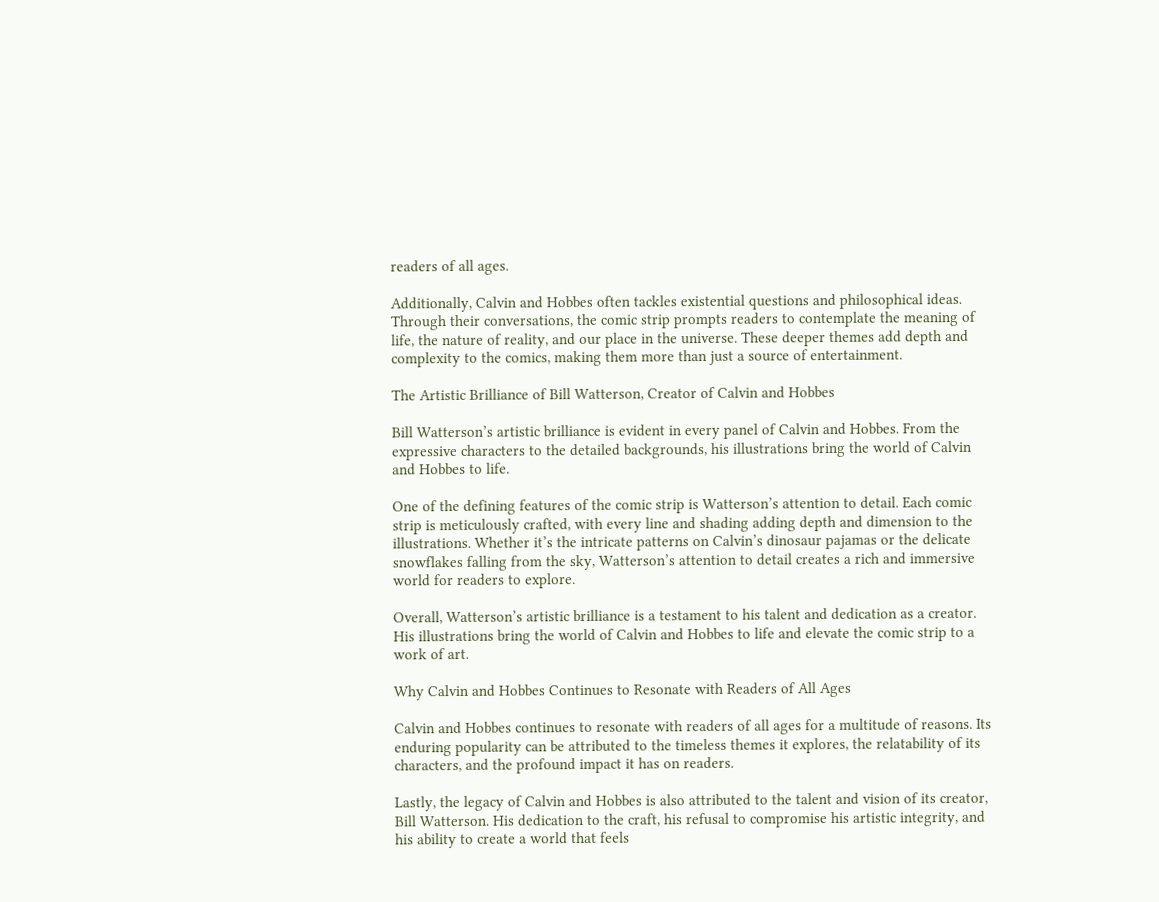readers of all ages.

Additionally, Calvin and Hobbes often tackles existential questions and philosophical ideas. Through their conversations, the comic strip prompts readers to contemplate the meaning of life, the nature of reality, and our place in the universe. These deeper themes add depth and complexity to the comics, making them more than just a source of entertainment.

The Artistic Brilliance of Bill Watterson, Creator of Calvin and Hobbes

Bill Watterson’s artistic brilliance is evident in every panel of Calvin and Hobbes. From the expressive characters to the detailed backgrounds, his illustrations bring the world of Calvin and Hobbes to life.

One of the defining features of the comic strip is Watterson’s attention to detail. Each comic strip is meticulously crafted, with every line and shading adding depth and dimension to the illustrations. Whether it’s the intricate patterns on Calvin’s dinosaur pajamas or the delicate snowflakes falling from the sky, Watterson’s attention to detail creates a rich and immersive world for readers to explore.

Overall, Watterson’s artistic brilliance is a testament to his talent and dedication as a creator. His illustrations bring the world of Calvin and Hobbes to life and elevate the comic strip to a work of art.

Why Calvin and Hobbes Continues to Resonate with Readers of All Ages

Calvin and Hobbes continues to resonate with readers of all ages for a multitude of reasons. Its enduring popularity can be attributed to the timeless themes it explores, the relatability of its characters, and the profound impact it has on readers.

Lastly, the legacy of Calvin and Hobbes is also attributed to the talent and vision of its creator, Bill Watterson. His dedication to the craft, his refusal to compromise his artistic integrity, and his ability to create a world that feels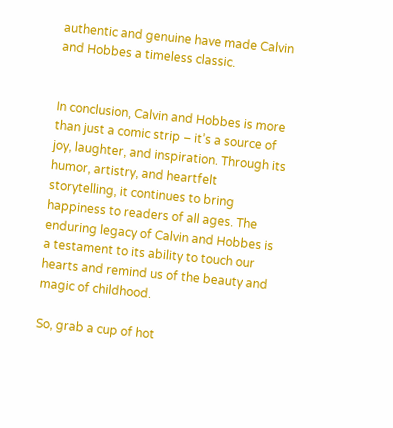authentic and genuine have made Calvin and Hobbes a timeless classic.


In conclusion, Calvin and Hobbes is more than just a comic strip – it’s a source of joy, laughter, and inspiration. Through its humor, artistry, and heartfelt storytelling, it continues to bring happiness to readers of all ages. The enduring legacy of Calvin and Hobbes is a testament to its ability to touch our hearts and remind us of the beauty and magic of childhood.

So, grab a cup of hot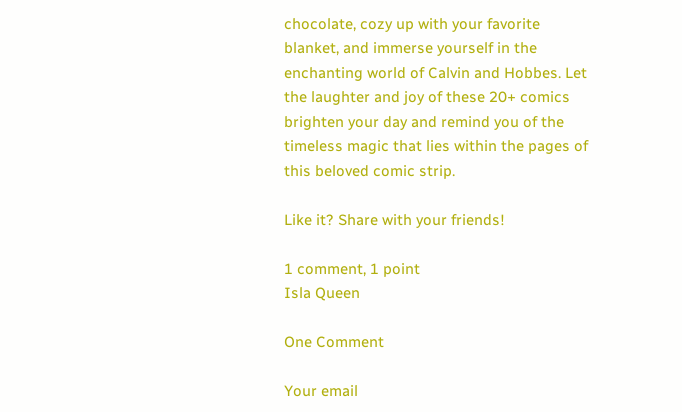chocolate, cozy up with your favorite blanket, and immerse yourself in the enchanting world of Calvin and Hobbes. Let the laughter and joy of these 20+ comics brighten your day and remind you of the timeless magic that lies within the pages of this beloved comic strip.

Like it? Share with your friends!

1 comment, 1 point
Isla Queen

One Comment

Your email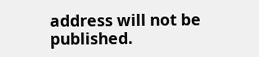address will not be published.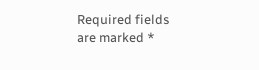Required fields are marked *